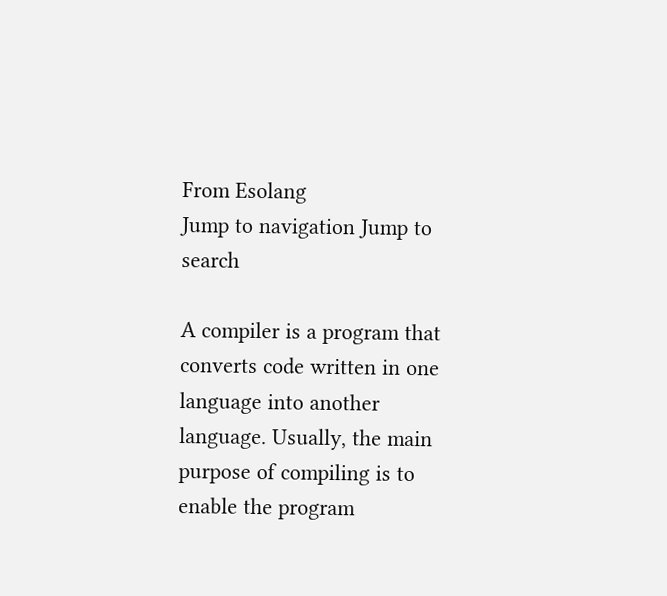From Esolang
Jump to navigation Jump to search

A compiler is a program that converts code written in one language into another language. Usually, the main purpose of compiling is to enable the program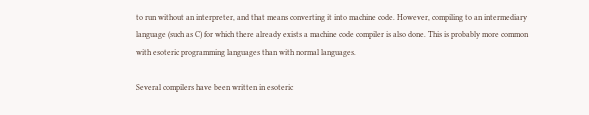to run without an interpreter, and that means converting it into machine code. However, compiling to an intermediary language (such as C) for which there already exists a machine code compiler is also done. This is probably more common with esoteric programming languages than with normal languages.

Several compilers have been written in esoteric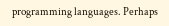programming languages. Perhaps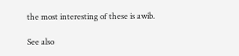the most interesting of these is awib.

See also